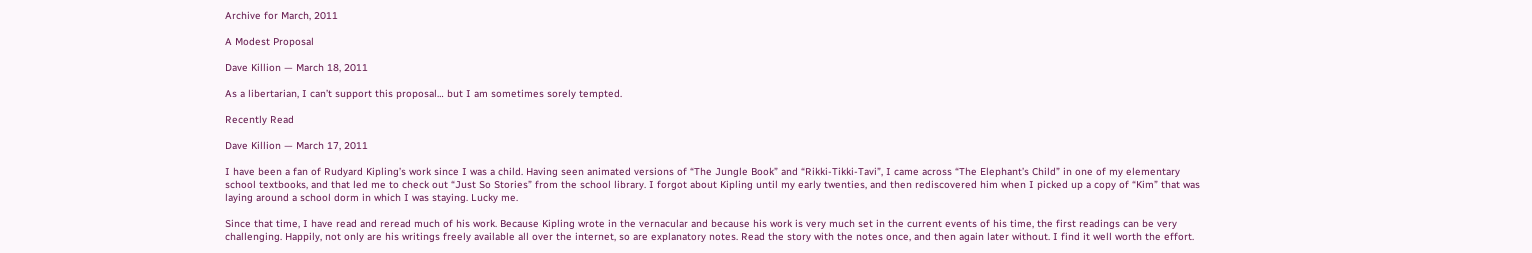Archive for March, 2011

A Modest Proposal

Dave Killion — March 18, 2011

As a libertarian, I can’t support this proposal… but I am sometimes sorely tempted.

Recently Read

Dave Killion — March 17, 2011

I have been a fan of Rudyard Kipling’s work since I was a child. Having seen animated versions of “The Jungle Book” and “Rikki-Tikki-Tavi”, I came across “The Elephant’s Child” in one of my elementary school textbooks, and that led me to check out “Just So Stories” from the school library. I forgot about Kipling until my early twenties, and then rediscovered him when I picked up a copy of “Kim” that was laying around a school dorm in which I was staying. Lucky me.

Since that time, I have read and reread much of his work. Because Kipling wrote in the vernacular and because his work is very much set in the current events of his time, the first readings can be very challenging. Happily, not only are his writings freely available all over the internet, so are explanatory notes. Read the story with the notes once, and then again later without. I find it well worth the effort.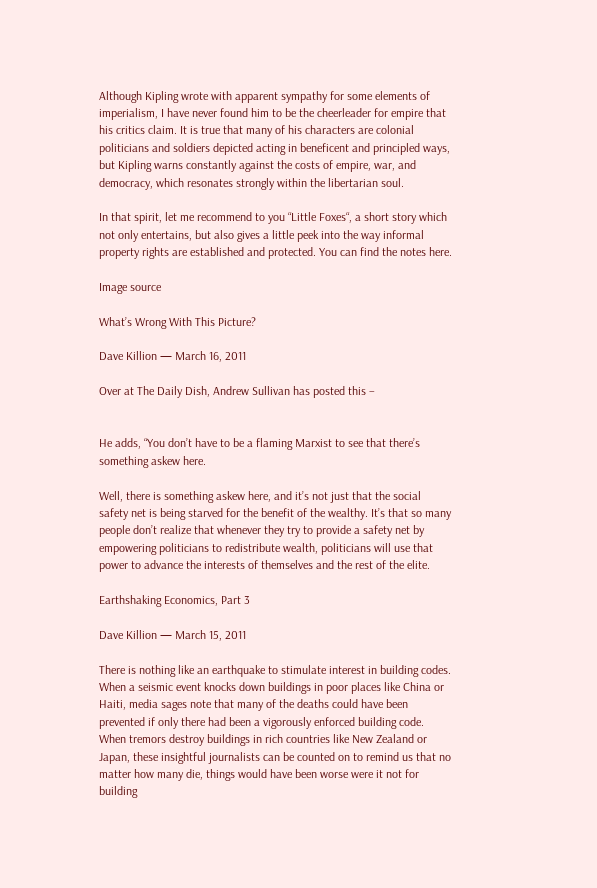Although Kipling wrote with apparent sympathy for some elements of imperialism, I have never found him to be the cheerleader for empire that his critics claim. It is true that many of his characters are colonial politicians and soldiers depicted acting in beneficent and principled ways, but Kipling warns constantly against the costs of empire, war, and democracy, which resonates strongly within the libertarian soul.

In that spirit, let me recommend to you “Little Foxes“, a short story which not only entertains, but also gives a little peek into the way informal property rights are established and protected. You can find the notes here.

Image source

What’s Wrong With This Picture?

Dave Killion — March 16, 2011

Over at The Daily Dish, Andrew Sullivan has posted this –


He adds, “You don’t have to be a flaming Marxist to see that there’s something askew here.

Well, there is something askew here, and it’s not just that the social safety net is being starved for the benefit of the wealthy. It’s that so many people don’t realize that whenever they try to provide a safety net by empowering politicians to redistribute wealth, politicians will use that power to advance the interests of themselves and the rest of the elite.

Earthshaking Economics, Part 3

Dave Killion — March 15, 2011

There is nothing like an earthquake to stimulate interest in building codes. When a seismic event knocks down buildings in poor places like China or Haiti, media sages note that many of the deaths could have been prevented if only there had been a vigorously enforced building code. When tremors destroy buildings in rich countries like New Zealand or Japan, these insightful journalists can be counted on to remind us that no matter how many die, things would have been worse were it not for building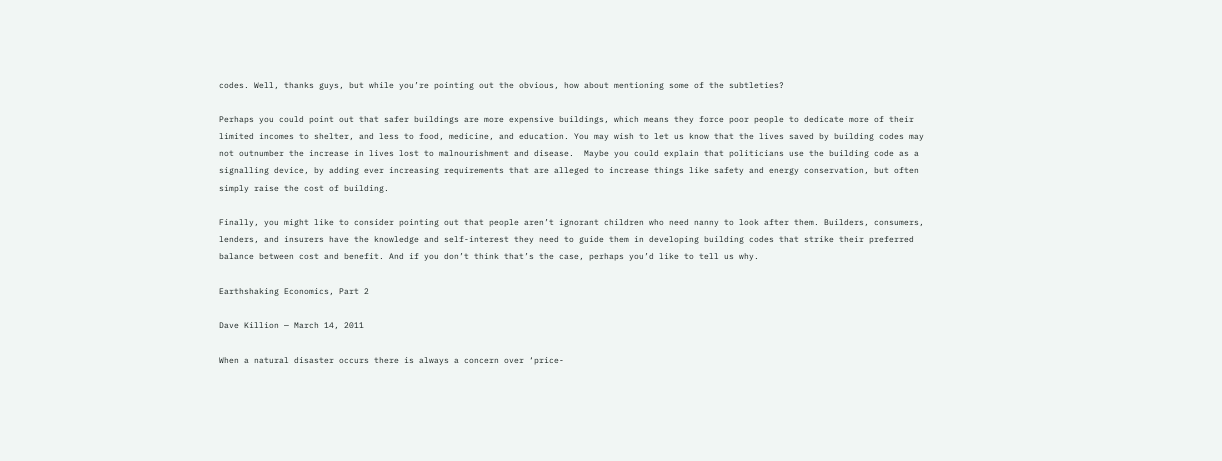codes. Well, thanks guys, but while you’re pointing out the obvious, how about mentioning some of the subtleties?

Perhaps you could point out that safer buildings are more expensive buildings, which means they force poor people to dedicate more of their limited incomes to shelter, and less to food, medicine, and education. You may wish to let us know that the lives saved by building codes may not outnumber the increase in lives lost to malnourishment and disease.  Maybe you could explain that politicians use the building code as a signalling device, by adding ever increasing requirements that are alleged to increase things like safety and energy conservation, but often simply raise the cost of building.

Finally, you might like to consider pointing out that people aren’t ignorant children who need nanny to look after them. Builders, consumers, lenders, and insurers have the knowledge and self-interest they need to guide them in developing building codes that strike their preferred balance between cost and benefit. And if you don’t think that’s the case, perhaps you’d like to tell us why.

Earthshaking Economics, Part 2

Dave Killion — March 14, 2011

When a natural disaster occurs there is always a concern over ‘price-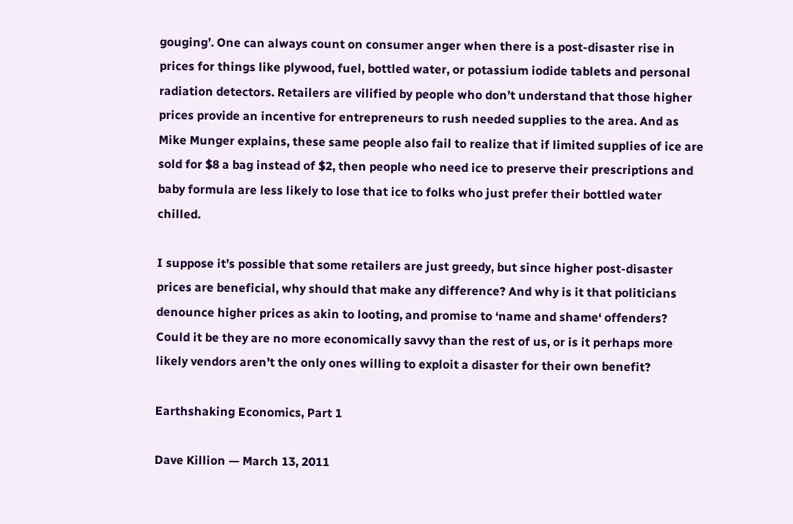gouging’. One can always count on consumer anger when there is a post-disaster rise in prices for things like plywood, fuel, bottled water, or potassium iodide tablets and personal radiation detectors. Retailers are vilified by people who don’t understand that those higher prices provide an incentive for entrepreneurs to rush needed supplies to the area. And as Mike Munger explains, these same people also fail to realize that if limited supplies of ice are sold for $8 a bag instead of $2, then people who need ice to preserve their prescriptions and baby formula are less likely to lose that ice to folks who just prefer their bottled water chilled.

I suppose it’s possible that some retailers are just greedy, but since higher post-disaster prices are beneficial, why should that make any difference? And why is it that politicians denounce higher prices as akin to looting, and promise to ‘name and shame‘ offenders?  Could it be they are no more economically savvy than the rest of us, or is it perhaps more likely vendors aren’t the only ones willing to exploit a disaster for their own benefit?

Earthshaking Economics, Part 1

Dave Killion — March 13, 2011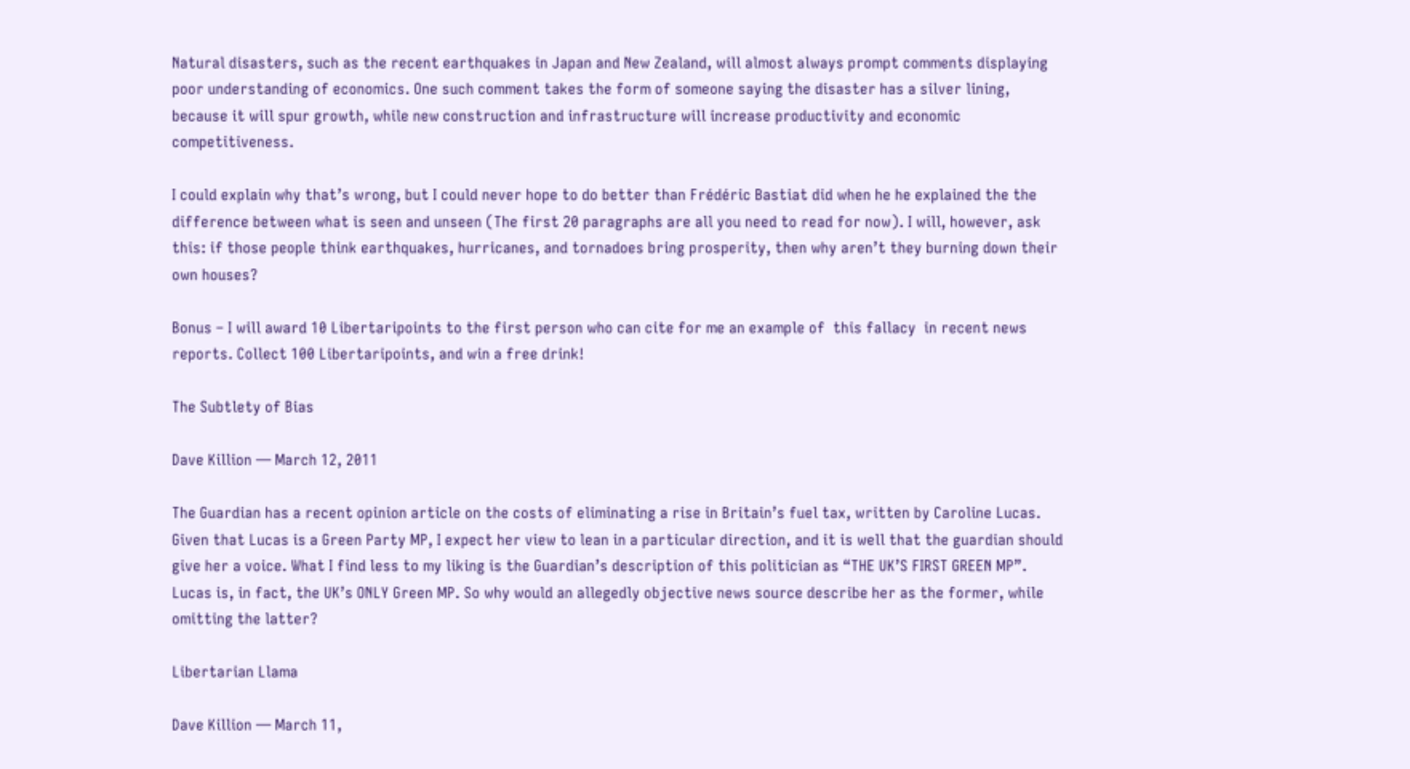Natural disasters, such as the recent earthquakes in Japan and New Zealand, will almost always prompt comments displaying poor understanding of economics. One such comment takes the form of someone saying the disaster has a silver lining, because it will spur growth, while new construction and infrastructure will increase productivity and economic competitiveness.

I could explain why that’s wrong, but I could never hope to do better than Frédéric Bastiat did when he he explained the the difference between what is seen and unseen (The first 20 paragraphs are all you need to read for now). I will, however, ask this: if those people think earthquakes, hurricanes, and tornadoes bring prosperity, then why aren’t they burning down their own houses?

Bonus – I will award 10 Libertaripoints to the first person who can cite for me an example of  this fallacy  in recent news reports. Collect 100 Libertaripoints, and win a free drink!

The Subtlety of Bias

Dave Killion — March 12, 2011

The Guardian has a recent opinion article on the costs of eliminating a rise in Britain’s fuel tax, written by Caroline Lucas. Given that Lucas is a Green Party MP, I expect her view to lean in a particular direction, and it is well that the guardian should give her a voice. What I find less to my liking is the Guardian’s description of this politician as “THE UK’S FIRST GREEN MP”. Lucas is, in fact, the UK’s ONLY Green MP. So why would an allegedly objective news source describe her as the former, while omitting the latter?

Libertarian Llama

Dave Killion — March 11,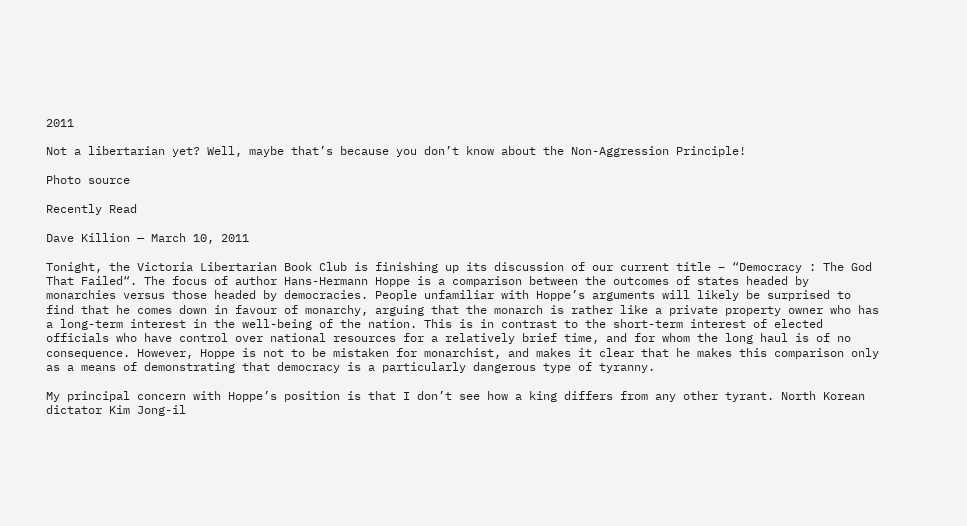2011

Not a libertarian yet? Well, maybe that’s because you don’t know about the Non-Aggression Principle!

Photo source

Recently Read

Dave Killion — March 10, 2011

Tonight, the Victoria Libertarian Book Club is finishing up its discussion of our current title – “Democracy : The God That Failed“. The focus of author Hans-Hermann Hoppe is a comparison between the outcomes of states headed by monarchies versus those headed by democracies. People unfamiliar with Hoppe’s arguments will likely be surprised to find that he comes down in favour of monarchy, arguing that the monarch is rather like a private property owner who has a long-term interest in the well-being of the nation. This is in contrast to the short-term interest of elected officials who have control over national resources for a relatively brief time, and for whom the long haul is of no consequence. However, Hoppe is not to be mistaken for monarchist, and makes it clear that he makes this comparison only as a means of demonstrating that democracy is a particularly dangerous type of tyranny.

My principal concern with Hoppe’s position is that I don’t see how a king differs from any other tyrant. North Korean dictator Kim Jong-il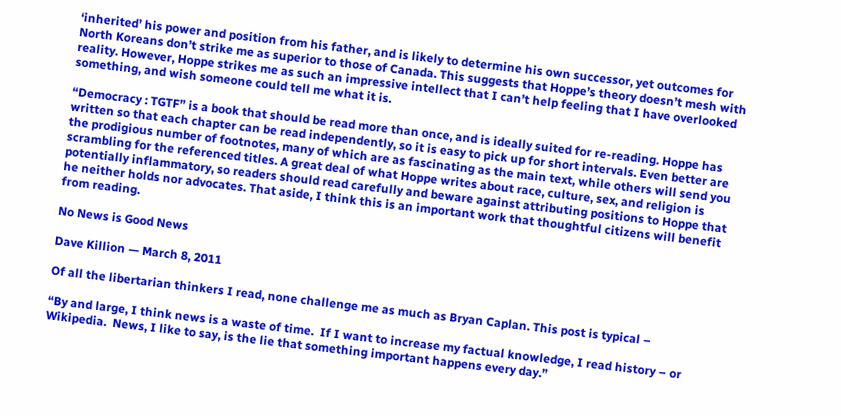‘inherited’ his power and position from his father, and is likely to determine his own successor, yet outcomes for North Koreans don’t strike me as superior to those of Canada. This suggests that Hoppe’s theory doesn’t mesh with reality. However, Hoppe strikes me as such an impressive intellect that I can’t help feeling that I have overlooked something, and wish someone could tell me what it is.

“Democracy : TGTF” is a book that should be read more than once, and is ideally suited for re-reading. Hoppe has written so that each chapter can be read independently, so it is easy to pick up for short intervals. Even better are the prodigious number of footnotes, many of which are as fascinating as the main text, while others will send you scrambling for the referenced titles. A great deal of what Hoppe writes about race, culture, sex, and religion is potentially inflammatory, so readers should read carefully and beware against attributing positions to Hoppe that he neither holds nor advocates. That aside, I think this is an important work that thoughtful citizens will benefit from reading.

No News is Good News

Dave Killion — March 8, 2011

Of all the libertarian thinkers I read, none challenge me as much as Bryan Caplan. This post is typical –

“By and large, I think news is a waste of time.  If I want to increase my factual knowledge, I read history – or Wikipedia.  News, I like to say, is the lie that something important happens every day.”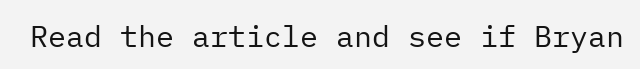Read the article and see if Bryan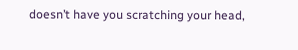doesn’t have you scratching your head,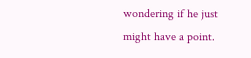wondering if he just might have a point.